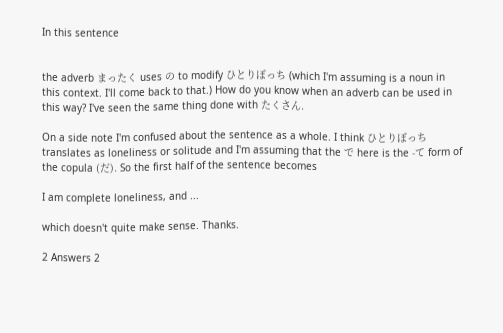In this sentence


the adverb まったく uses の to modify ひとりぼっち (which I'm assuming is a noun in this context. I'll come back to that.) How do you know when an adverb can be used in this way? I've seen the same thing done with たくさん.

On a side note I'm confused about the sentence as a whole. I think ひとりぼっち translates as loneliness or solitude and I'm assuming that the で here is the -て form of the copula (だ). So the first half of the sentence becomes

I am complete loneliness, and ...

which doesn't quite make sense. Thanks.

2 Answers 2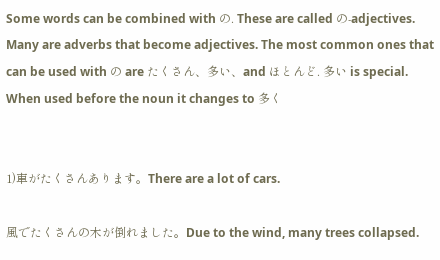Some words can be combined with の. These are called の-adjectives. Many are adverbs that become adjectives. The most common ones that can be used with の are たくさん、多い、and ほとんど. 多い is special. When used before the noun it changes to 多く


1)車がたくさんあります。There are a lot of cars.

風でたくさんの木が倒れました。Due to the wind, many trees collapsed.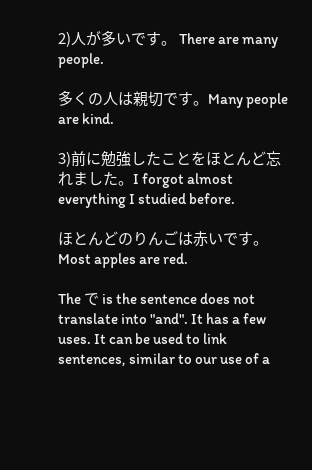2)人が多いです。 There are many people.

多くの人は親切です。Many people are kind.

3)前に勉強したことをほとんど忘れました。I forgot almost everything I studied before.

ほとんどのりんごは赤いです。Most apples are red.

The で is the sentence does not translate into "and". It has a few uses. It can be used to link sentences, similar to our use of a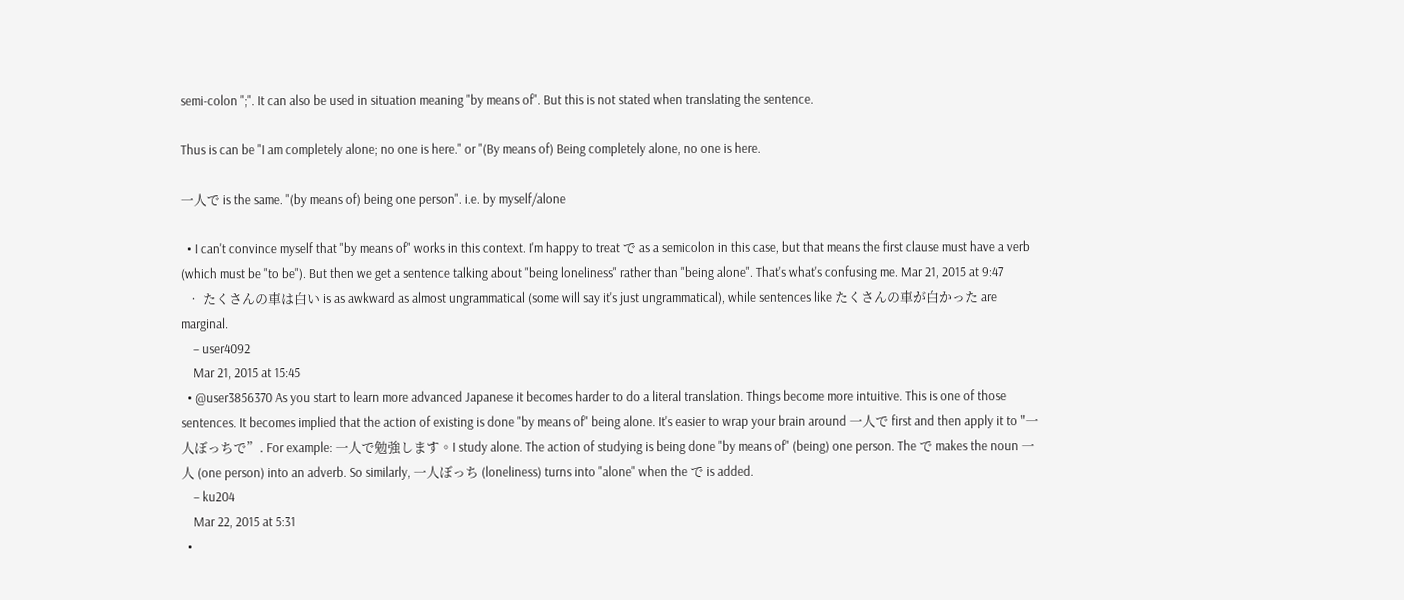semi-colon ";". It can also be used in situation meaning "by means of". But this is not stated when translating the sentence.

Thus is can be "I am completely alone; no one is here." or "(By means of) Being completely alone, no one is here.

一人で is the same. "(by means of) being one person". i.e. by myself/alone

  • I can't convince myself that "by means of" works in this context. I'm happy to treat で as a semicolon in this case, but that means the first clause must have a verb (which must be "to be"). But then we get a sentence talking about "being loneliness" rather than "being alone". That's what's confusing me. Mar 21, 2015 at 9:47
  • たくさんの車は白い is as awkward as almost ungrammatical (some will say it's just ungrammatical), while sentences like たくさんの車が白かった are marginal.
    – user4092
    Mar 21, 2015 at 15:45
  • @user3856370 As you start to learn more advanced Japanese it becomes harder to do a literal translation. Things become more intuitive. This is one of those sentences. It becomes implied that the action of existing is done "by means of" being alone. It's easier to wrap your brain around 一人で first and then apply it to "一人ぼっちで”. For example: 一人で勉強します。I study alone. The action of studying is being done "by means of" (being) one person. The で makes the noun 一人 (one person) into an adverb. So similarly, 一人ぼっち (loneliness) turns into "alone" when the で is added.
    – ku204
    Mar 22, 2015 at 5:31
  •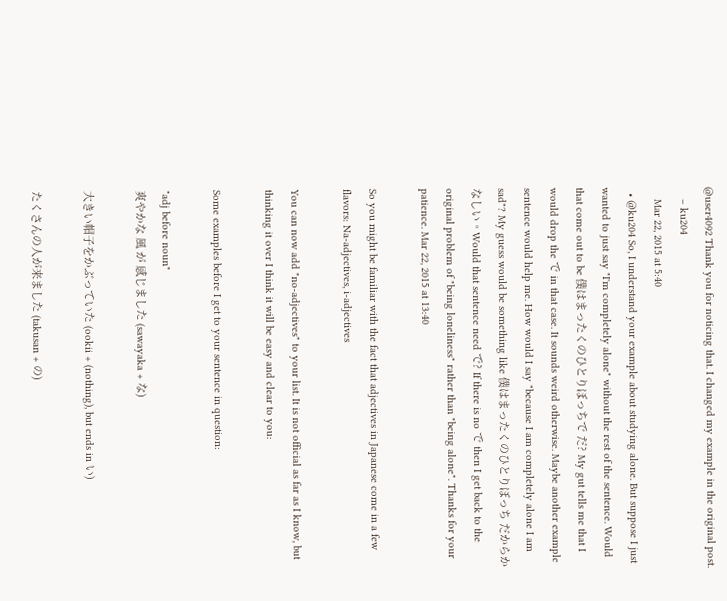@user4092 Thank you for noticing that. I changed my example in the original post.
    – ku204
    Mar 22, 2015 at 5:40
  • @ku204 So, I understand your example about studying alone. But suppose I just wanted to just say "I'm completely alone" without the rest of the sentence. Would that come out to be 僕はまったくのひとりぼっちで だ? My gut tells me that I would drop the で in that case. It sounds weird otherwise. Maybe another example sentence would help me. How would I say "because I am completely alone I am sad"? My guess would be something like 僕はまったくのひとりぼっち だからかなしい。Would that sentence need で? If there is no で then I get back to the original problem of "being loneliness" rather than "being alone". Thanks for your patience. Mar 22, 2015 at 13:40

So you might be familiar with the fact that adjectives in Japanese come in a few flavors: Na-adjectives, i-adjectives

You can now add "no-adjectives" to your list. It is not official as far as I know, but thinking it over I think it will be easy and clear to you:

Some examples before I get to your sentence in question:

"adj before noun"
爽やかな 風 が 感じました (sawayaka + な)

大きい帽子をかぶっていた (ookii + (nothing), but ends in い)

たくさんの人が来ました (takusan + の)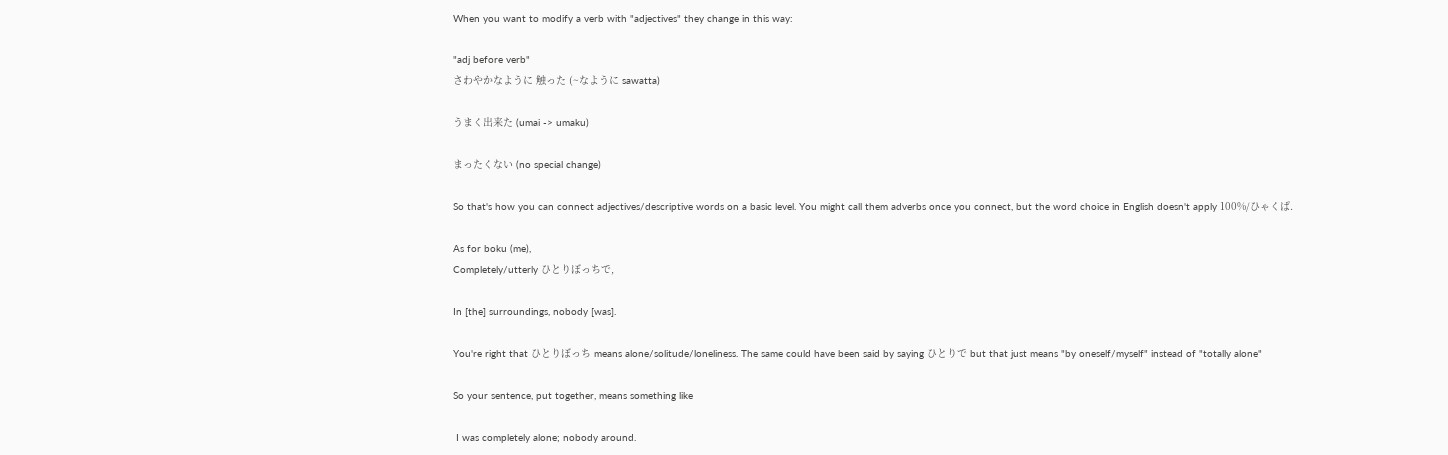When you want to modify a verb with "adjectives" they change in this way:

"adj before verb"
さわやかなように 触った (~なように sawatta)

うまく出来た (umai -> umaku)

まったくない (no special change)

So that's how you can connect adjectives/descriptive words on a basic level. You might call them adverbs once you connect, but the word choice in English doesn't apply 100%/ひゃくぱ.

As for boku (me),
Completely/utterly ひとりぼっちで,

In [the] surroundings, nobody [was].

You're right that ひとりぼっち means alone/solitude/loneliness. The same could have been said by saying ひとりで but that just means "by oneself/myself" instead of "totally alone"

So your sentence, put together, means something like

 I was completely alone; nobody around.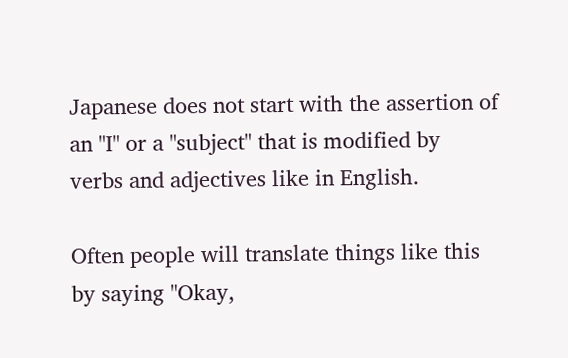Japanese does not start with the assertion of an "I" or a "subject" that is modified by verbs and adjectives like in English.

Often people will translate things like this by saying "Okay,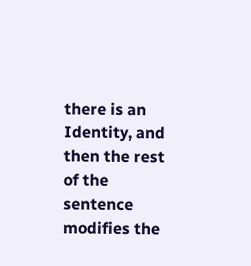there is an Identity, and then the rest of the sentence modifies the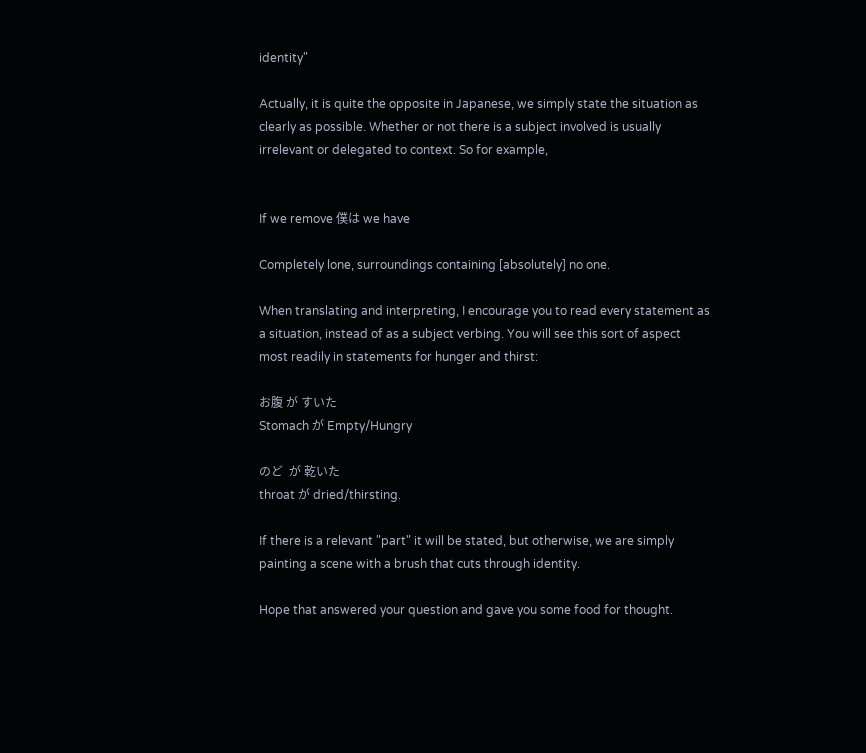identity"

Actually, it is quite the opposite in Japanese, we simply state the situation as clearly as possible. Whether or not there is a subject involved is usually irrelevant or delegated to context. So for example,


If we remove 僕は we have

Completely lone, surroundings containing [absolutely] no one.

When translating and interpreting, I encourage you to read every statement as a situation, instead of as a subject verbing. You will see this sort of aspect most readily in statements for hunger and thirst:

お腹 が すいた
Stomach が Empty/Hungry

のど  が 乾いた
throat が dried/thirsting.

If there is a relevant "part" it will be stated, but otherwise, we are simply painting a scene with a brush that cuts through identity.

Hope that answered your question and gave you some food for thought.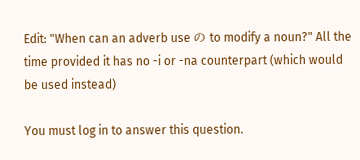Edit: "When can an adverb use の to modify a noun?" All the time provided it has no -i or -na counterpart (which would be used instead)

You must log in to answer this question.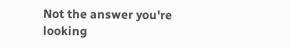Not the answer you're looking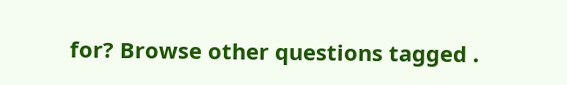for? Browse other questions tagged .